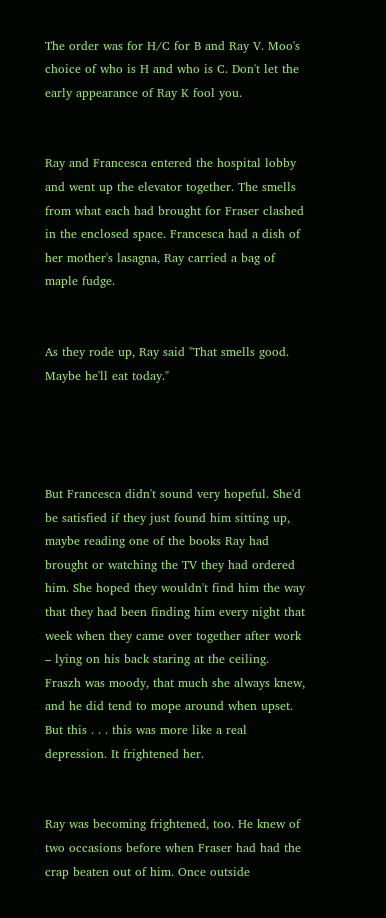The order was for H/C for B and Ray V. Moo's choice of who is H and who is C. Don't let the early appearance of Ray K fool you.


Ray and Francesca entered the hospital lobby and went up the elevator together. The smells from what each had brought for Fraser clashed in the enclosed space. Francesca had a dish of her mother's lasagna, Ray carried a bag of maple fudge.


As they rode up, Ray said "That smells good. Maybe he'll eat today."




But Francesca didn't sound very hopeful. She'd be satisfied if they just found him sitting up, maybe reading one of the books Ray had brought or watching the TV they had ordered him. She hoped they wouldn't find him the way that they had been finding him every night that week when they came over together after work – lying on his back staring at the ceiling. Fraszh was moody, that much she always knew, and he did tend to mope around when upset. But this . . . this was more like a real depression. It frightened her.


Ray was becoming frightened, too. He knew of two occasions before when Fraser had had the crap beaten out of him. Once outside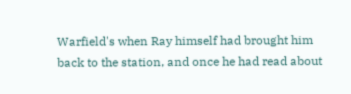Warfield's when Ray himself had brought him back to the station, and once he had read about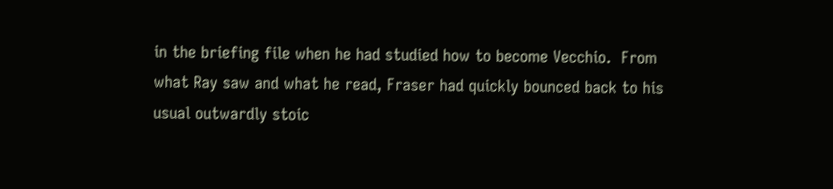in the briefing file when he had studied how to become Vecchio.  From what Ray saw and what he read, Fraser had quickly bounced back to his usual outwardly stoic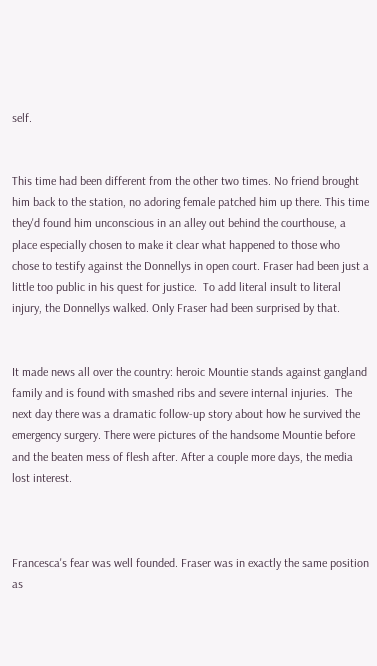self.


This time had been different from the other two times. No friend brought him back to the station, no adoring female patched him up there. This time they'd found him unconscious in an alley out behind the courthouse, a place especially chosen to make it clear what happened to those who chose to testify against the Donnellys in open court. Fraser had been just a little too public in his quest for justice.  To add literal insult to literal injury, the Donnellys walked. Only Fraser had been surprised by that.


It made news all over the country: heroic Mountie stands against gangland family and is found with smashed ribs and severe internal injuries.  The next day there was a dramatic follow-up story about how he survived the emergency surgery. There were pictures of the handsome Mountie before and the beaten mess of flesh after. After a couple more days, the media lost interest.



Francesca's fear was well founded. Fraser was in exactly the same position as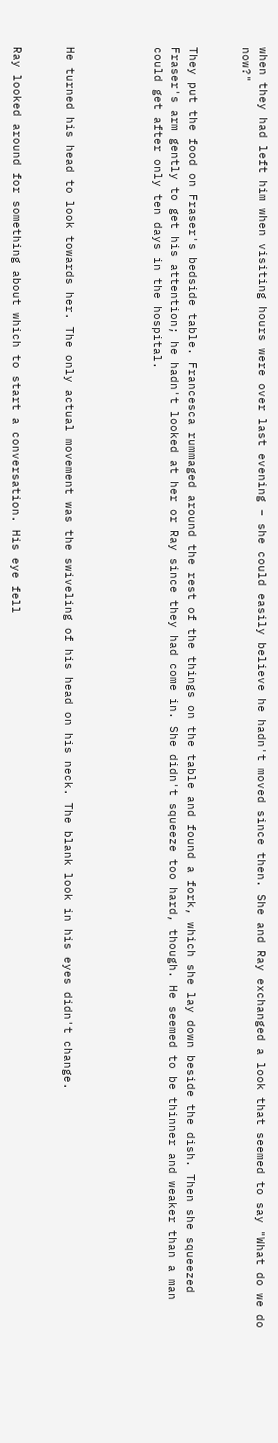when they had left him when visiting hours were over last evening – she could easily believe he hadn't moved since then. She and Ray exchanged a look that seemed to say "What do we do now?"


They put the food on Fraser's bedside table. Francesca rummaged around the rest of the things on the table and found a fork, which she lay down beside the dish. Then she squeezed Fraser's arm gently to get his attention; he hadn't looked at her or Ray since they had come in. She didn't squeeze too hard, though. He seemed to be thinner and weaker than a man could get after only ten days in the hospital.




He turned his head to look towards her. The only actual movement was the swiveling of his head on his neck. The blank look in his eyes didn't change.


Ray looked around for something about which to start a conversation. His eye fell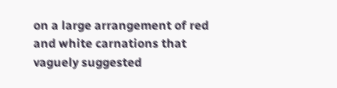on a large arrangement of red and white carnations that vaguely suggested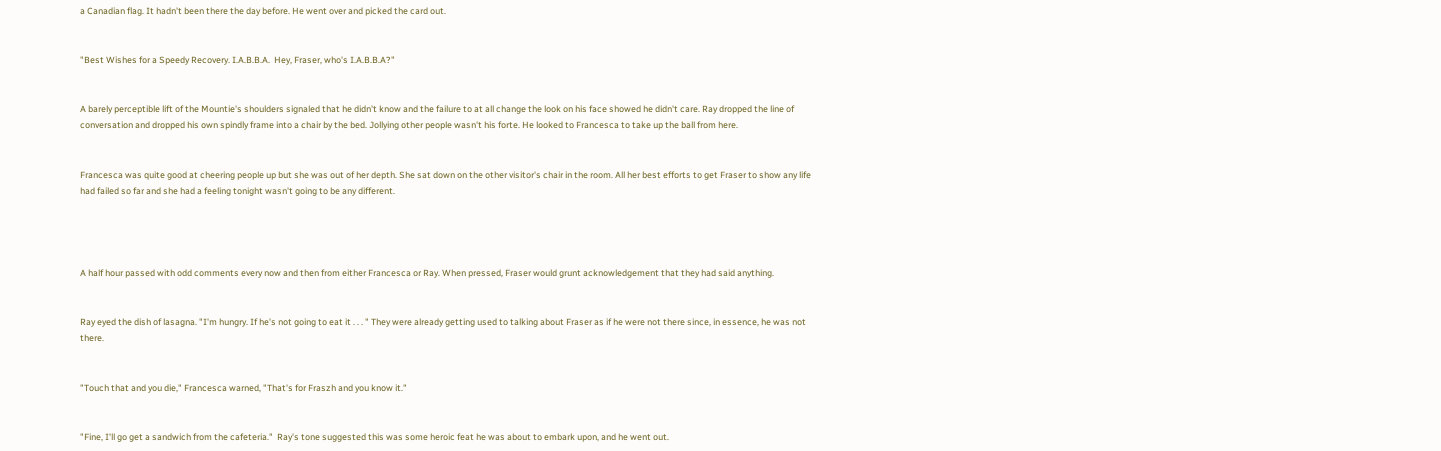a Canadian flag. It hadn't been there the day before. He went over and picked the card out.


"Best Wishes for a Speedy Recovery. I.A.B.B.A.  Hey, Fraser, who's I.A.B.B.A?"


A barely perceptible lift of the Mountie's shoulders signaled that he didn't know and the failure to at all change the look on his face showed he didn't care. Ray dropped the line of conversation and dropped his own spindly frame into a chair by the bed. Jollying other people wasn't his forte. He looked to Francesca to take up the ball from here.


Francesca was quite good at cheering people up but she was out of her depth. She sat down on the other visitor's chair in the room. All her best efforts to get Fraser to show any life had failed so far and she had a feeling tonight wasn't going to be any different.




A half hour passed with odd comments every now and then from either Francesca or Ray. When pressed, Fraser would grunt acknowledgement that they had said anything.


Ray eyed the dish of lasagna. "I'm hungry. If he's not going to eat it . . . " They were already getting used to talking about Fraser as if he were not there since, in essence, he was not there.


"Touch that and you die," Francesca warned, "That's for Fraszh and you know it."


"Fine, I'll go get a sandwich from the cafeteria."  Ray's tone suggested this was some heroic feat he was about to embark upon, and he went out.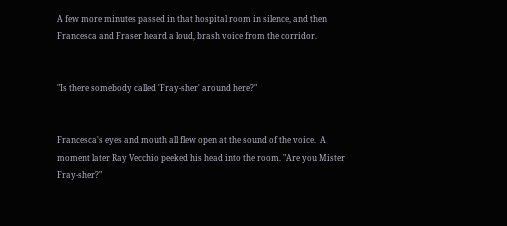A few more minutes passed in that hospital room in silence, and then Francesca and Fraser heard a loud, brash voice from the corridor.


"Is there somebody called 'Fray-sher' around here?"


Francesca's eyes and mouth all flew open at the sound of the voice.  A moment later Ray Vecchio peeked his head into the room. "Are you Mister Fray-sher?"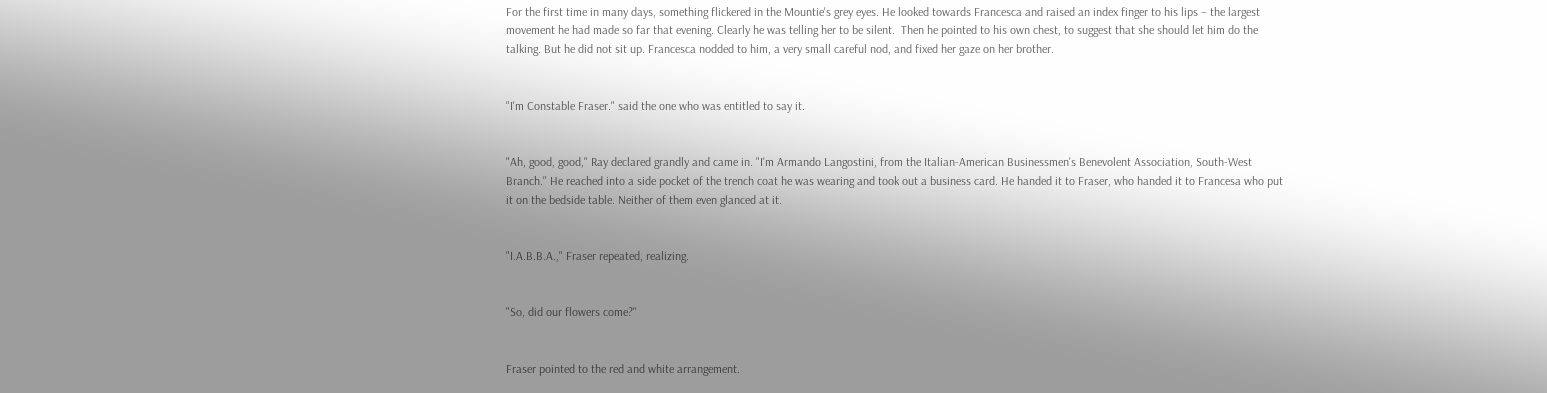For the first time in many days, something flickered in the Mountie's grey eyes. He looked towards Francesca and raised an index finger to his lips – the largest movement he had made so far that evening. Clearly he was telling her to be silent.  Then he pointed to his own chest, to suggest that she should let him do the talking. But he did not sit up. Francesca nodded to him, a very small careful nod, and fixed her gaze on her brother.


"I'm Constable Fraser." said the one who was entitled to say it.


"Ah, good, good," Ray declared grandly and came in. "I'm Armando Langostini, from the Italian-American Businessmen's Benevolent Association, South-West Branch." He reached into a side pocket of the trench coat he was wearing and took out a business card. He handed it to Fraser, who handed it to Francesa who put it on the bedside table. Neither of them even glanced at it.


"I.A.B.B.A.," Fraser repeated, realizing.


"So, did our flowers come?"


Fraser pointed to the red and white arrangement.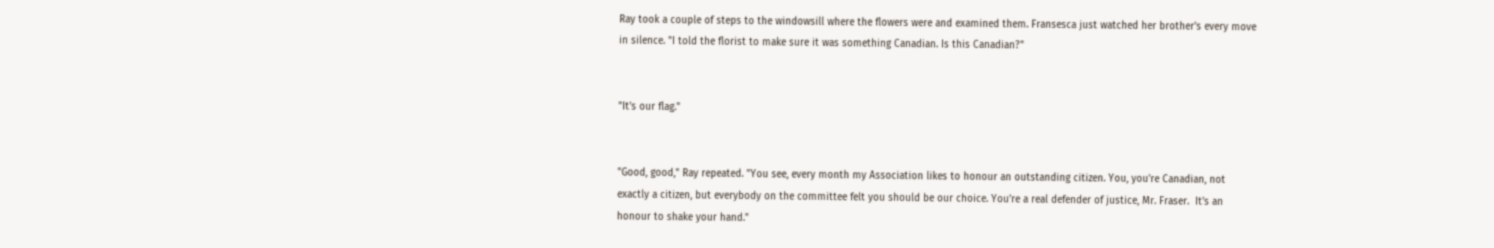Ray took a couple of steps to the windowsill where the flowers were and examined them. Fransesca just watched her brother's every move in silence. "I told the florist to make sure it was something Canadian. Is this Canadian?"


"It's our flag."


"Good, good," Ray repeated. "You see, every month my Association likes to honour an outstanding citizen. You, you're Canadian, not exactly a citizen, but everybody on the committee felt you should be our choice. You're a real defender of justice, Mr. Fraser.  It's an honour to shake your hand."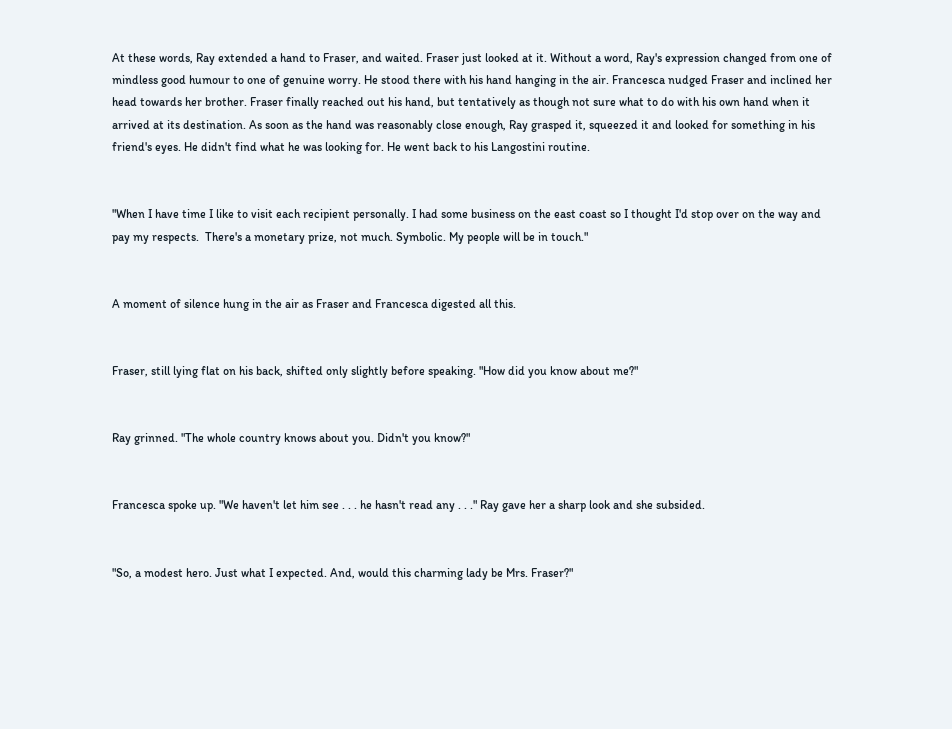At these words, Ray extended a hand to Fraser, and waited. Fraser just looked at it. Without a word, Ray's expression changed from one of mindless good humour to one of genuine worry. He stood there with his hand hanging in the air. Francesca nudged Fraser and inclined her head towards her brother. Fraser finally reached out his hand, but tentatively as though not sure what to do with his own hand when it arrived at its destination. As soon as the hand was reasonably close enough, Ray grasped it, squeezed it and looked for something in his friend's eyes. He didn't find what he was looking for. He went back to his Langostini routine.


"When I have time I like to visit each recipient personally. I had some business on the east coast so I thought I'd stop over on the way and pay my respects.  There's a monetary prize, not much. Symbolic. My people will be in touch."


A moment of silence hung in the air as Fraser and Francesca digested all this.


Fraser, still lying flat on his back, shifted only slightly before speaking. "How did you know about me?"


Ray grinned. "The whole country knows about you. Didn't you know?"


Francesca spoke up. "We haven't let him see . . . he hasn't read any . . ." Ray gave her a sharp look and she subsided.


"So, a modest hero. Just what I expected. And, would this charming lady be Mrs. Fraser?"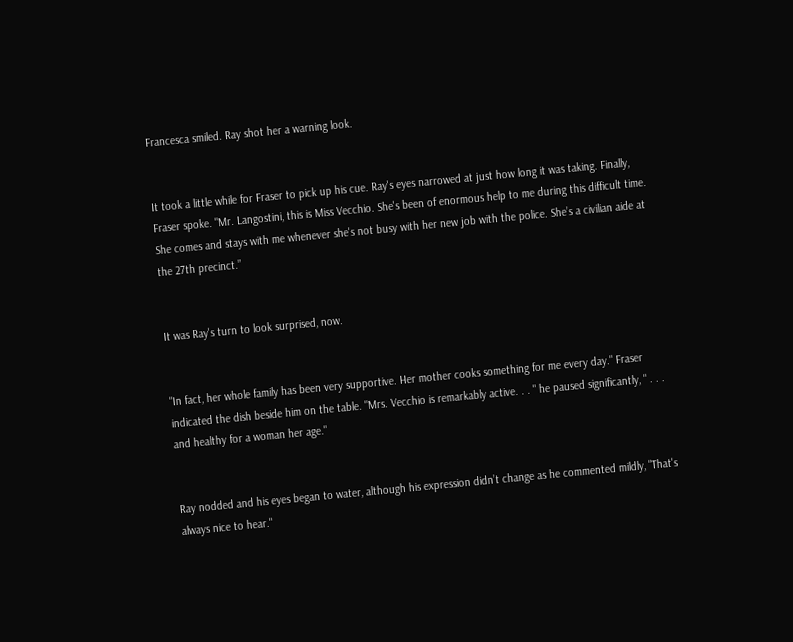Francesca smiled. Ray shot her a warning look.


It took a little while for Fraser to pick up his cue. Ray's eyes narrowed at just how long it was taking. Finally, Fraser spoke. "Mr. Langostini, this is Miss Vecchio. She's been of enormous help to me during this difficult time. She comes and stays with me whenever she's not busy with her new job with the police. She’s a civilian aide at the 27th precinct.”


It was Ray's turn to look surprised, now.


"In fact, her whole family has been very supportive. Her mother cooks something for me every day." Fraser indicated the dish beside him on the table. "Mrs. Vecchio is remarkably active. . . " he paused significantly, " . . . and healthy for a woman her age."


Ray nodded and his eyes began to water, although his expression didn’t change as he commented mildly, "That's always nice to hear."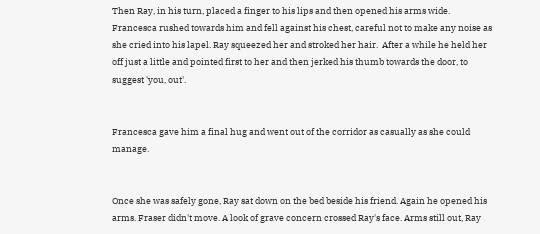Then Ray, in his turn, placed a finger to his lips and then opened his arms wide. Francesca rushed towards him and fell against his chest, careful not to make any noise as she cried into his lapel. Ray squeezed her and stroked her hair.  After a while he held her off just a little and pointed first to her and then jerked his thumb towards the door, to suggest 'you, out'.


Francesca gave him a final hug and went out of the corridor as casually as she could manage.


Once she was safely gone, Ray sat down on the bed beside his friend. Again he opened his arms. Fraser didn't move. A look of grave concern crossed Ray's face. Arms still out, Ray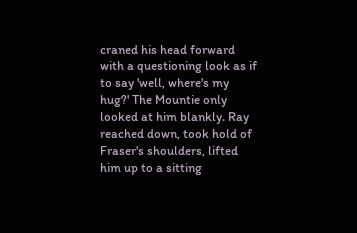craned his head forward with a questioning look as if to say 'well, where's my hug?' The Mountie only looked at him blankly. Ray reached down, took hold of Fraser's shoulders, lifted him up to a sitting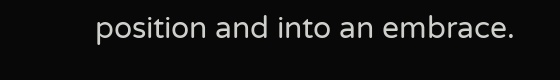position and into an embrace.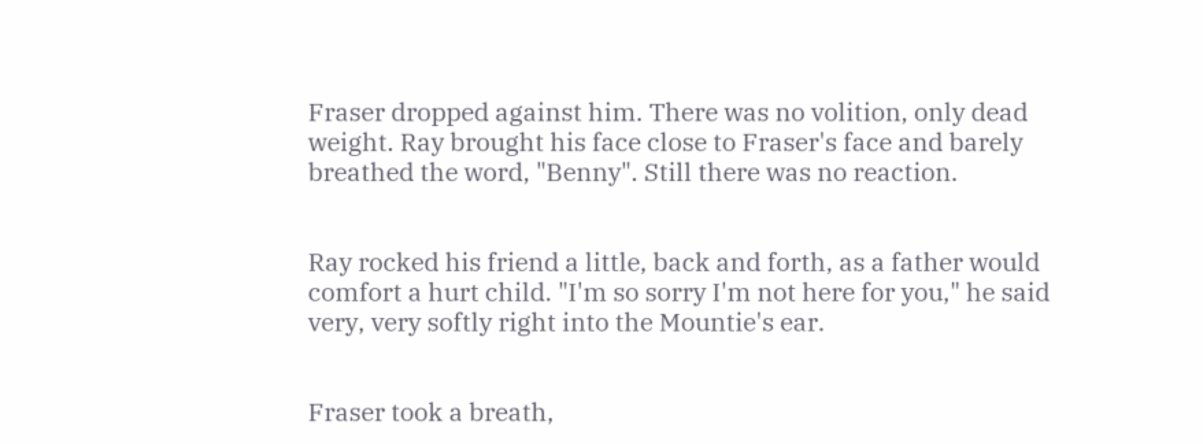Fraser dropped against him. There was no volition, only dead weight. Ray brought his face close to Fraser's face and barely breathed the word, "Benny". Still there was no reaction.


Ray rocked his friend a little, back and forth, as a father would comfort a hurt child. "I'm so sorry I'm not here for you," he said very, very softly right into the Mountie's ear.


Fraser took a breath,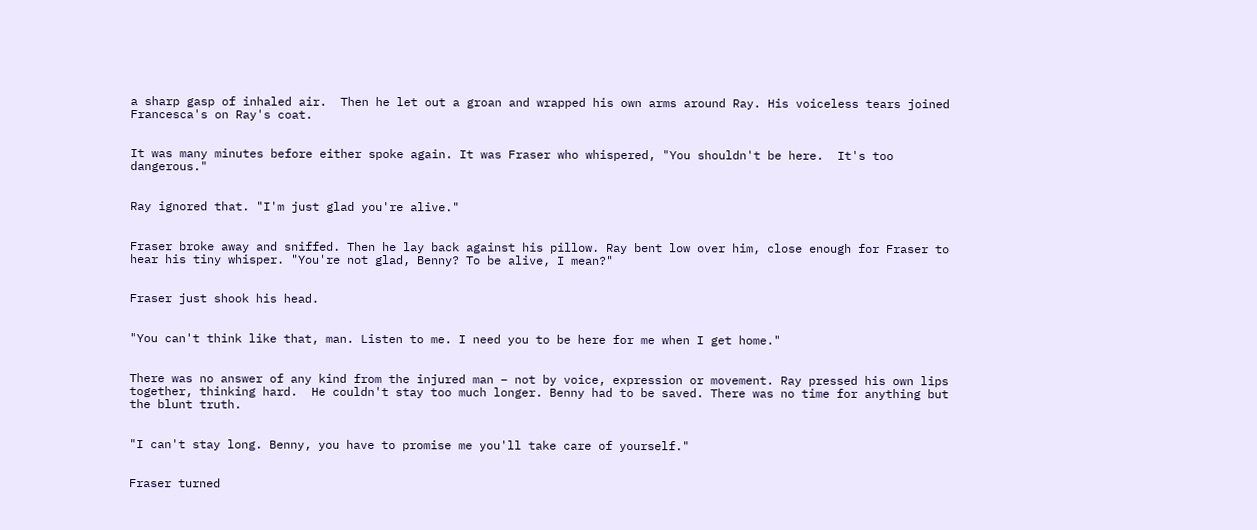a sharp gasp of inhaled air.  Then he let out a groan and wrapped his own arms around Ray. His voiceless tears joined Francesca's on Ray's coat.


It was many minutes before either spoke again. It was Fraser who whispered, "You shouldn't be here.  It's too dangerous."


Ray ignored that. "I'm just glad you're alive."


Fraser broke away and sniffed. Then he lay back against his pillow. Ray bent low over him, close enough for Fraser to hear his tiny whisper. "You're not glad, Benny? To be alive, I mean?"


Fraser just shook his head.


"You can't think like that, man. Listen to me. I need you to be here for me when I get home."


There was no answer of any kind from the injured man – not by voice, expression or movement. Ray pressed his own lips together, thinking hard.  He couldn't stay too much longer. Benny had to be saved. There was no time for anything but the blunt truth.


"I can't stay long. Benny, you have to promise me you'll take care of yourself."


Fraser turned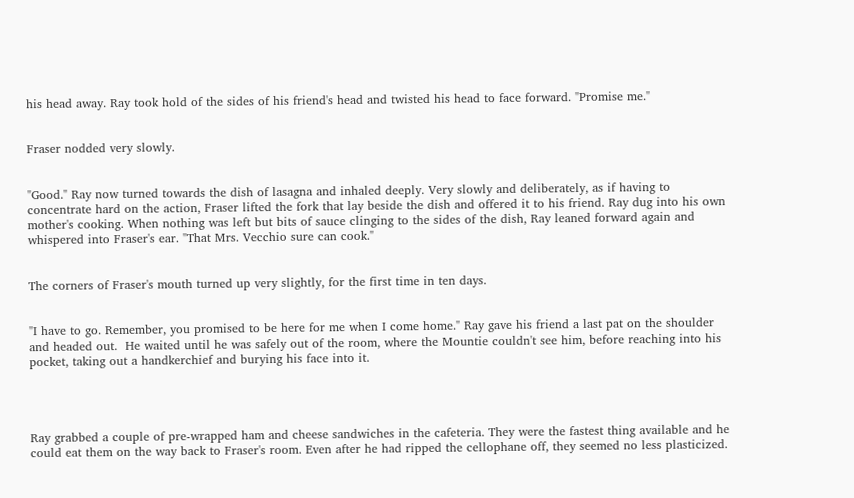his head away. Ray took hold of the sides of his friend's head and twisted his head to face forward. "Promise me."


Fraser nodded very slowly.


"Good." Ray now turned towards the dish of lasagna and inhaled deeply. Very slowly and deliberately, as if having to concentrate hard on the action, Fraser lifted the fork that lay beside the dish and offered it to his friend. Ray dug into his own mother's cooking. When nothing was left but bits of sauce clinging to the sides of the dish, Ray leaned forward again and whispered into Fraser's ear. "That Mrs. Vecchio sure can cook."


The corners of Fraser's mouth turned up very slightly, for the first time in ten days.


"I have to go. Remember, you promised to be here for me when I come home." Ray gave his friend a last pat on the shoulder and headed out.  He waited until he was safely out of the room, where the Mountie couldn't see him, before reaching into his pocket, taking out a handkerchief and burying his face into it.




Ray grabbed a couple of pre-wrapped ham and cheese sandwiches in the cafeteria. They were the fastest thing available and he could eat them on the way back to Fraser's room. Even after he had ripped the cellophane off, they seemed no less plasticized.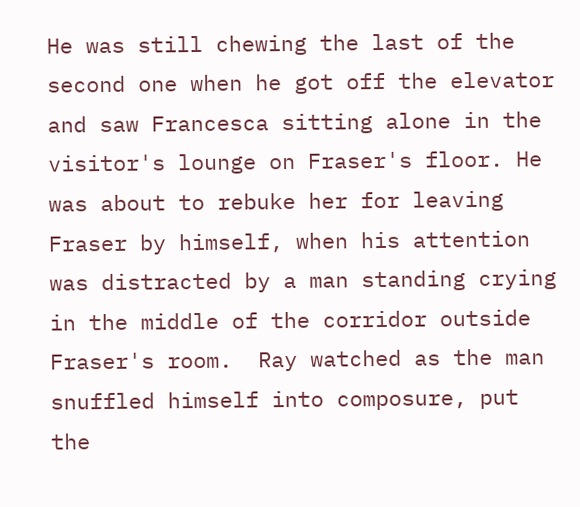He was still chewing the last of the second one when he got off the elevator and saw Francesca sitting alone in the visitor's lounge on Fraser's floor. He was about to rebuke her for leaving Fraser by himself, when his attention was distracted by a man standing crying in the middle of the corridor outside Fraser's room.  Ray watched as the man snuffled himself into composure, put the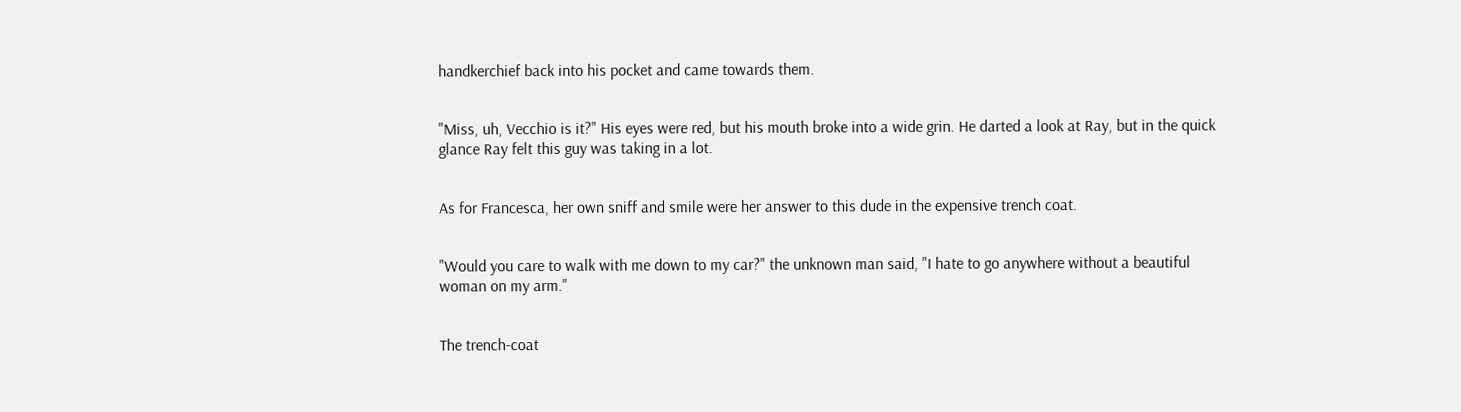handkerchief back into his pocket and came towards them.


"Miss, uh, Vecchio is it?" His eyes were red, but his mouth broke into a wide grin. He darted a look at Ray, but in the quick glance Ray felt this guy was taking in a lot.


As for Francesca, her own sniff and smile were her answer to this dude in the expensive trench coat.


"Would you care to walk with me down to my car?" the unknown man said, "I hate to go anywhere without a beautiful woman on my arm."


The trench-coat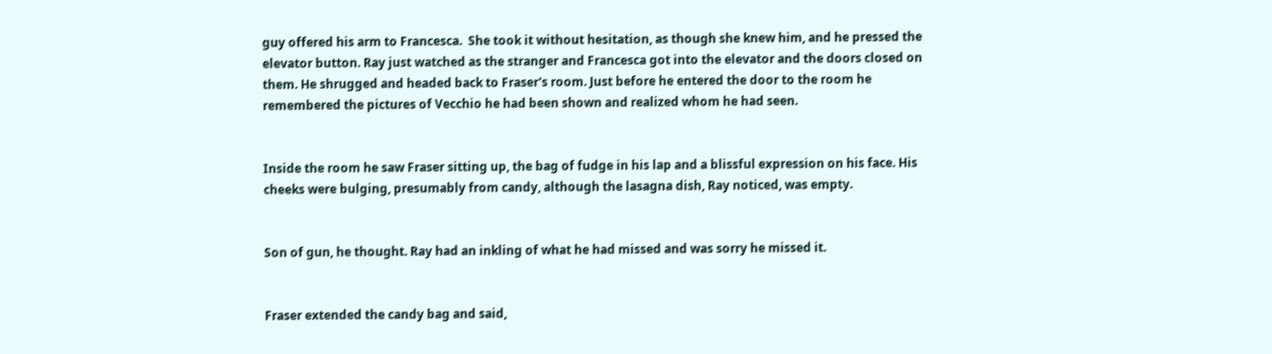guy offered his arm to Francesca.  She took it without hesitation, as though she knew him, and he pressed the elevator button. Ray just watched as the stranger and Francesca got into the elevator and the doors closed on them. He shrugged and headed back to Fraser's room. Just before he entered the door to the room he remembered the pictures of Vecchio he had been shown and realized whom he had seen.


Inside the room he saw Fraser sitting up, the bag of fudge in his lap and a blissful expression on his face. His cheeks were bulging, presumably from candy, although the lasagna dish, Ray noticed, was empty.


Son of gun, he thought. Ray had an inkling of what he had missed and was sorry he missed it.


Fraser extended the candy bag and said,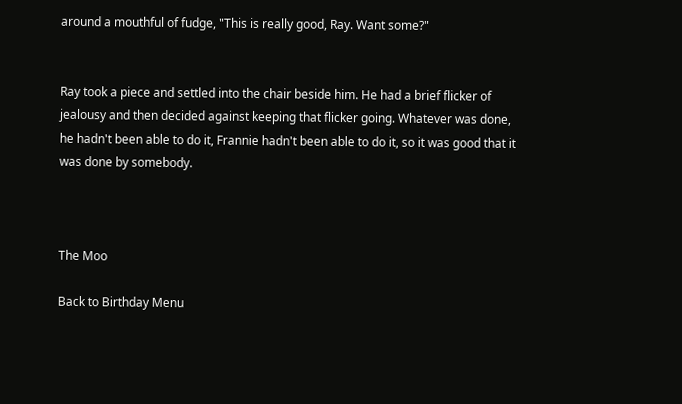around a mouthful of fudge, "This is really good, Ray. Want some?"


Ray took a piece and settled into the chair beside him. He had a brief flicker of jealousy and then decided against keeping that flicker going. Whatever was done, he hadn't been able to do it, Frannie hadn't been able to do it, so it was good that it was done by somebody.



The Moo

Back to Birthday Menu